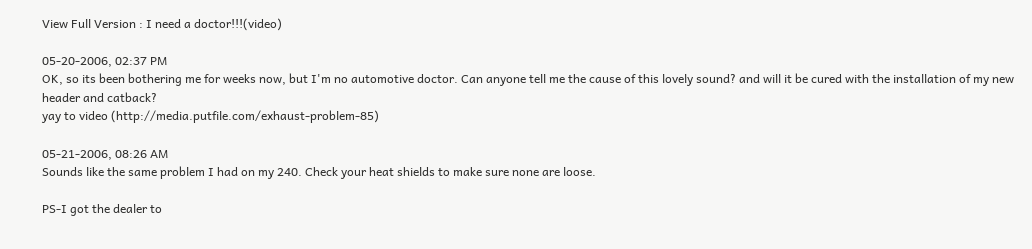View Full Version : I need a doctor!!!(video)

05-20-2006, 02:37 PM
OK, so its been bothering me for weeks now, but I'm no automotive doctor. Can anyone tell me the cause of this lovely sound? and will it be cured with the installation of my new header and catback?
yay to video (http://media.putfile.com/exhaust-problem-85)

05-21-2006, 08:26 AM
Sounds like the same problem I had on my 240. Check your heat shields to make sure none are loose.

PS-I got the dealer to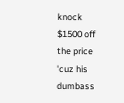knock $1500 off the price 'cuz his dumbass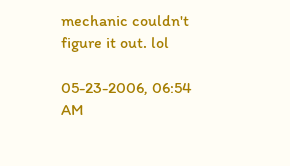mechanic couldn't figure it out. lol

05-23-2006, 06:54 AM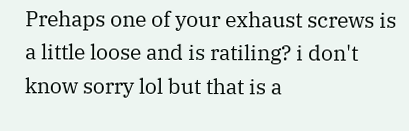Prehaps one of your exhaust screws is a little loose and is ratiling? i don't know sorry lol but that is a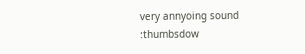very annyoing sound :thumbsdow